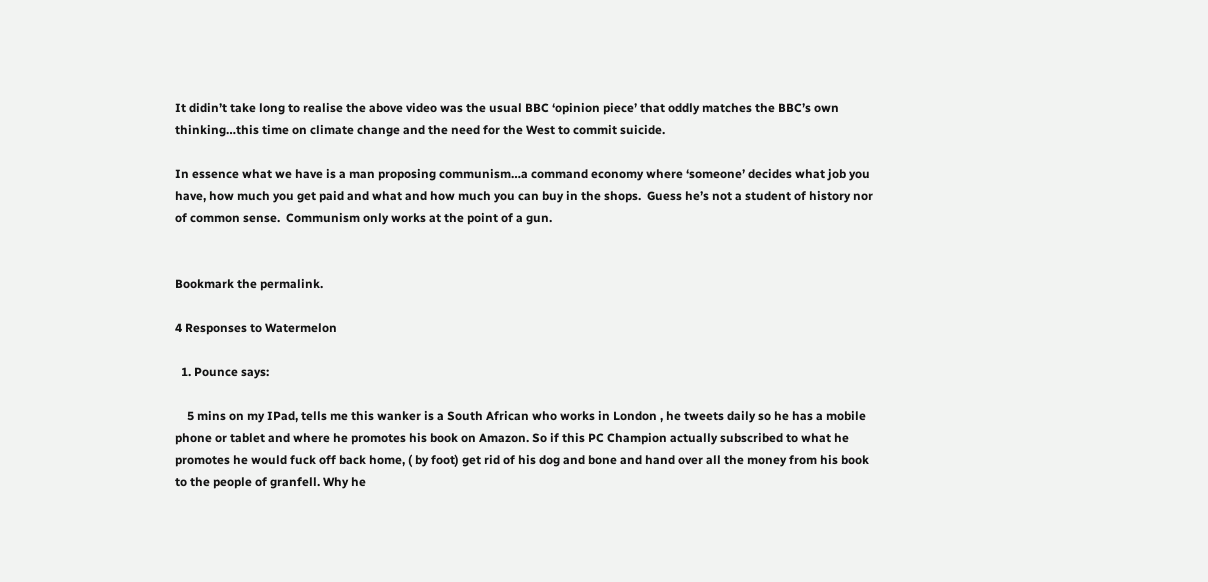It didin’t take long to realise the above video was the usual BBC ‘opinion piece’ that oddly matches the BBC’s own thinking…this time on climate change and the need for the West to commit suicide.

In essence what we have is a man proposing communism…a command economy where ‘someone’ decides what job you have, how much you get paid and what and how much you can buy in the shops.  Guess he’s not a student of history nor of common sense.  Communism only works at the point of a gun.


Bookmark the permalink.

4 Responses to Watermelon

  1. Pounce says:

    5 mins on my IPad, tells me this wanker is a South African who works in London , he tweets daily so he has a mobile phone or tablet and where he promotes his book on Amazon. So if this PC Champion actually subscribed to what he promotes he would fuck off back home, ( by foot) get rid of his dog and bone and hand over all the money from his book to the people of granfell. Why he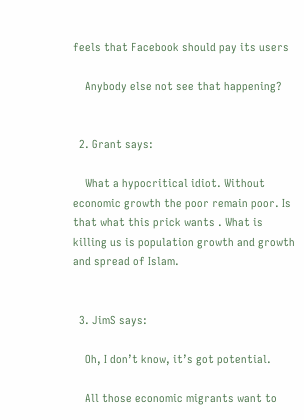feels that Facebook should pay its users

    Anybody else not see that happening?


  2. Grant says:

    What a hypocritical idiot. Without economic growth the poor remain poor. Is that what this prick wants . What is killing us is population growth and growth and spread of Islam.


  3. JimS says:

    Oh, I don’t know, it’s got potential.

    All those economic migrants want to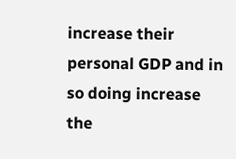increase their personal GDP and in so doing increase the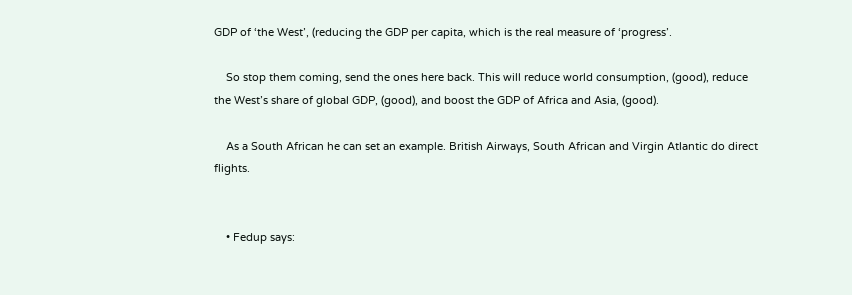GDP of ‘the West’, (reducing the GDP per capita, which is the real measure of ‘progress’.

    So stop them coming, send the ones here back. This will reduce world consumption, (good), reduce the West’s share of global GDP, (good), and boost the GDP of Africa and Asia, (good).

    As a South African he can set an example. British Airways, South African and Virgin Atlantic do direct flights.


    • Fedup says: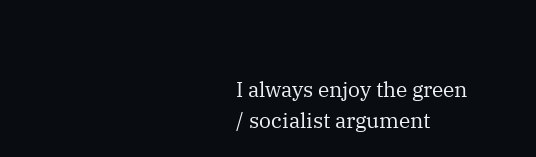I always enjoy the green / socialist argument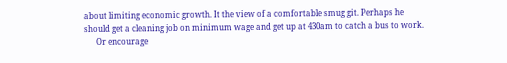about limiting economic growth. It the view of a comfortable smug git. Perhaps he should get a cleaning job on minimum wage and get up at 430am to catch a bus to work.
      Or encourage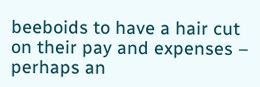beeboids to have a hair cut on their pay and expenses – perhaps an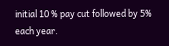initial 10 % pay cut followed by 5% each year.